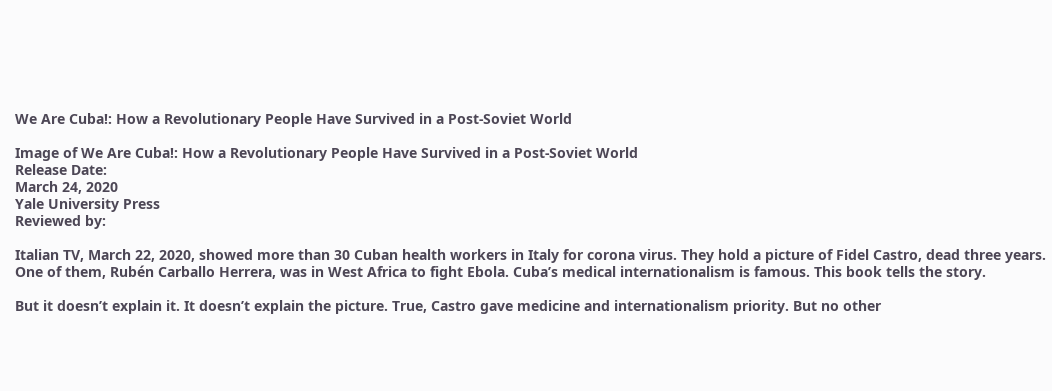We Are Cuba!: How a Revolutionary People Have Survived in a Post-Soviet World

Image of We Are Cuba!: How a Revolutionary People Have Survived in a Post-Soviet World
Release Date:
March 24, 2020
Yale University Press
Reviewed by:

Italian TV, March 22, 2020, showed more than 30 Cuban health workers in Italy for corona virus. They hold a picture of Fidel Castro, dead three years. One of them, Rubén Carballo Herrera, was in West Africa to fight Ebola. Cuba’s medical internationalism is famous. This book tells the story.

But it doesn’t explain it. It doesn’t explain the picture. True, Castro gave medicine and internationalism priority. But no other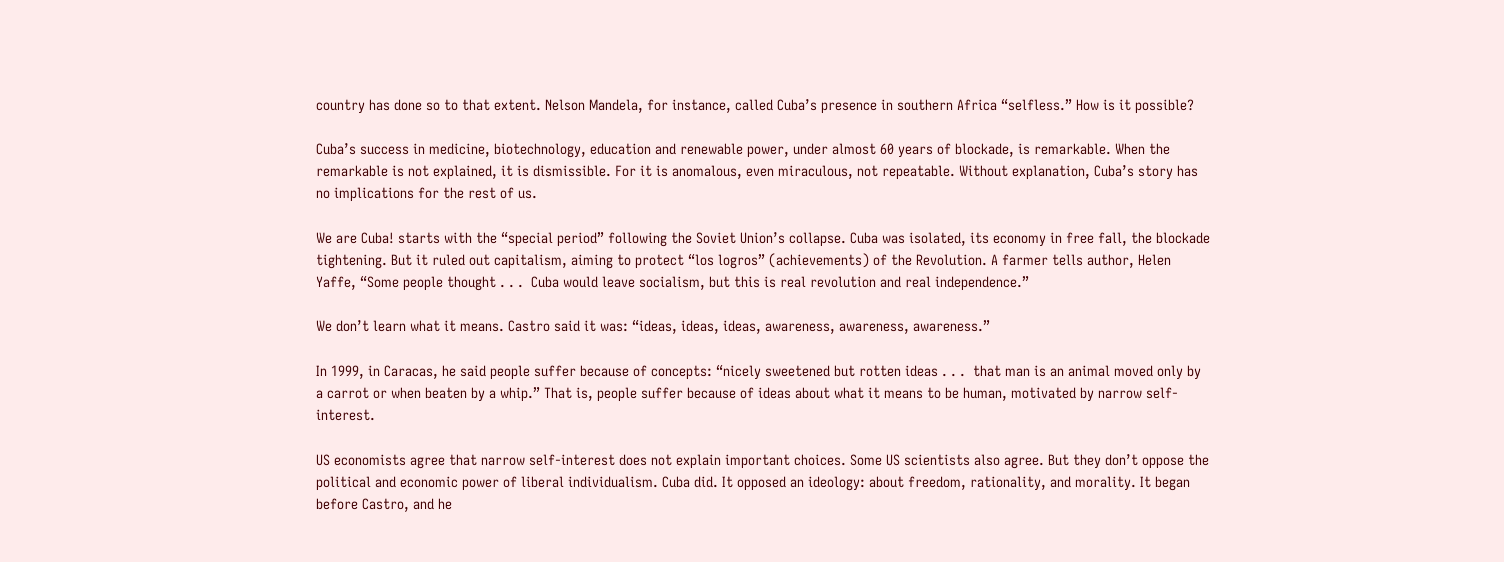country has done so to that extent. Nelson Mandela, for instance, called Cuba’s presence in southern Africa “selfless.” How is it possible?

Cuba’s success in medicine, biotechnology, education and renewable power, under almost 60 years of blockade, is remarkable. When the remarkable is not explained, it is dismissible. For it is anomalous, even miraculous, not repeatable. Without explanation, Cuba’s story has no implications for the rest of us.

We are Cuba! starts with the “special period” following the Soviet Union’s collapse. Cuba was isolated, its economy in free fall, the blockade tightening. But it ruled out capitalism, aiming to protect “los logros” (achievements) of the Revolution. A farmer tells author, Helen Yaffe, “Some people thought . . .  Cuba would leave socialism, but this is real revolution and real independence.”

We don’t learn what it means. Castro said it was: “ideas, ideas, ideas, awareness, awareness, awareness.”

In 1999, in Caracas, he said people suffer because of concepts: “nicely sweetened but rotten ideas . . .  that man is an animal moved only by a carrot or when beaten by a whip.” That is, people suffer because of ideas about what it means to be human, motivated by narrow self-interest.

US economists agree that narrow self-interest does not explain important choices. Some US scientists also agree. But they don’t oppose the political and economic power of liberal individualism. Cuba did. It opposed an ideology: about freedom, rationality, and morality. It began before Castro, and he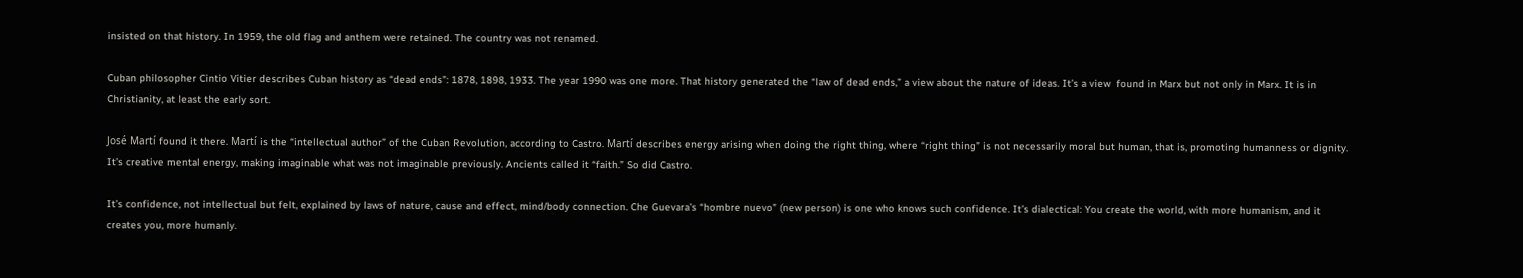insisted on that history. In 1959, the old flag and anthem were retained. The country was not renamed.

Cuban philosopher Cintio Vitier describes Cuban history as “dead ends”: 1878, 1898, 1933. The year 1990 was one more. That history generated the “law of dead ends,” a view about the nature of ideas. It’s a view  found in Marx but not only in Marx. It is in Christianity, at least the early sort.

José Martí found it there. Martí is the “intellectual author” of the Cuban Revolution, according to Castro. Martí describes energy arising when doing the right thing, where “right thing” is not necessarily moral but human, that is, promoting humanness or dignity. It’s creative mental energy, making imaginable what was not imaginable previously. Ancients called it “faith.” So did Castro.

It’s confidence, not intellectual but felt, explained by laws of nature, cause and effect, mind/body connection. Che Guevara’s “hombre nuevo” (new person) is one who knows such confidence. It’s dialectical: You create the world, with more humanism, and it creates you, more humanly.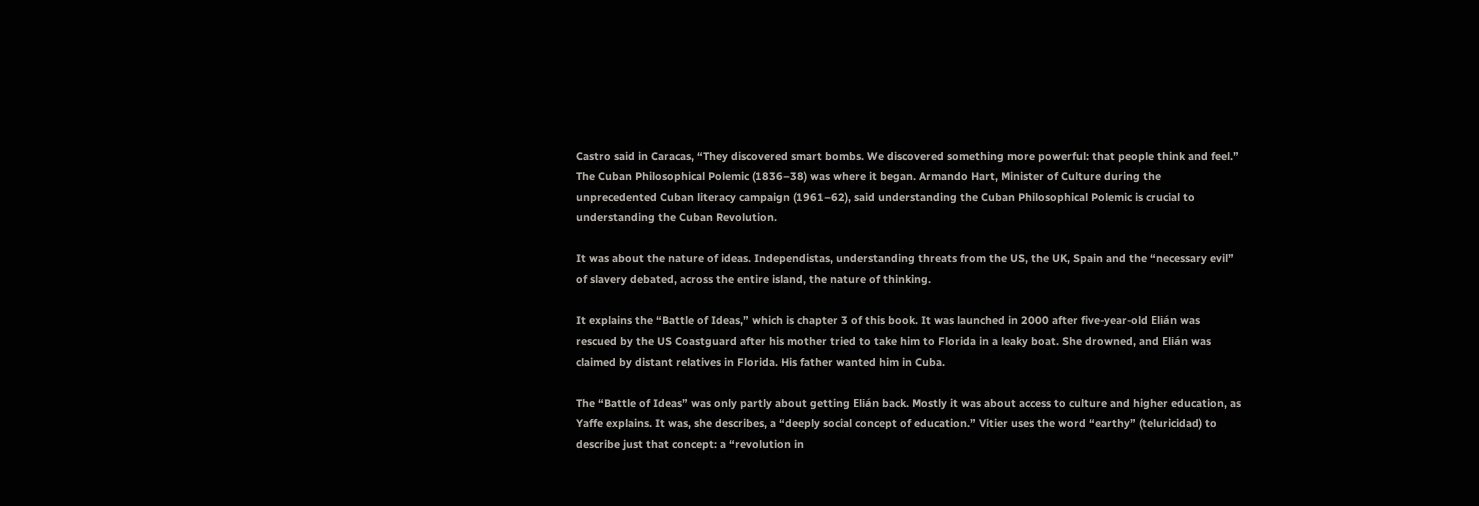Castro said in Caracas, “They discovered smart bombs. We discovered something more powerful: that people think and feel.” The Cuban Philosophical Polemic (1836–38) was where it began. Armando Hart, Minister of Culture during the unprecedented Cuban literacy campaign (1961–62), said understanding the Cuban Philosophical Polemic is crucial to understanding the Cuban Revolution.

It was about the nature of ideas. Independistas, understanding threats from the US, the UK, Spain and the “necessary evil” of slavery debated, across the entire island, the nature of thinking.

It explains the “Battle of Ideas,” which is chapter 3 of this book. It was launched in 2000 after five-year-old Elián was rescued by the US Coastguard after his mother tried to take him to Florida in a leaky boat. She drowned, and Elián was claimed by distant relatives in Florida. His father wanted him in Cuba.

The “Battle of Ideas” was only partly about getting Elián back. Mostly it was about access to culture and higher education, as Yaffe explains. It was, she describes, a “deeply social concept of education.” Vitier uses the word “earthy” (teluricidad) to describe just that concept: a “revolution in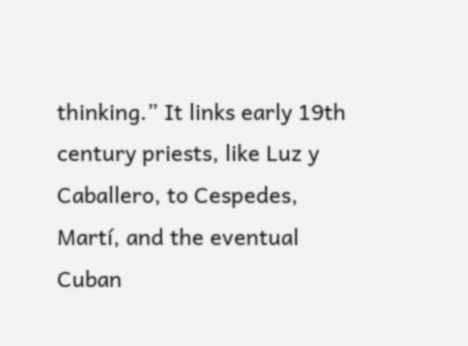thinking.” It links early 19th century priests, like Luz y Caballero, to Cespedes, Martí, and the eventual Cuban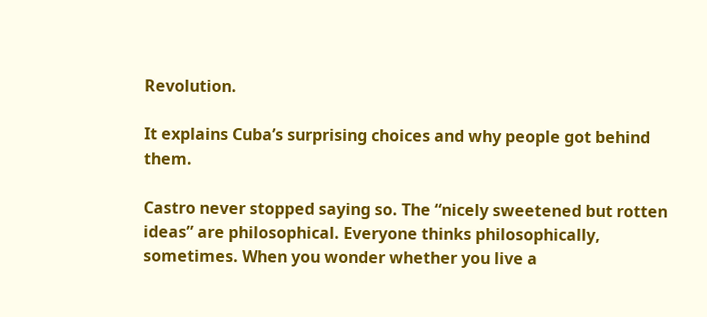Revolution.

It explains Cuba’s surprising choices and why people got behind them.

Castro never stopped saying so. The “nicely sweetened but rotten ideas” are philosophical. Everyone thinks philosophically, sometimes. When you wonder whether you live a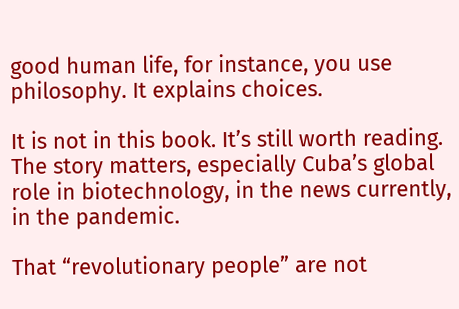good human life, for instance, you use philosophy. It explains choices.

It is not in this book. It’s still worth reading. The story matters, especially Cuba’s global role in biotechnology, in the news currently, in the pandemic.

That “revolutionary people” are not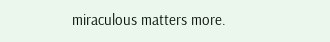miraculous matters more.